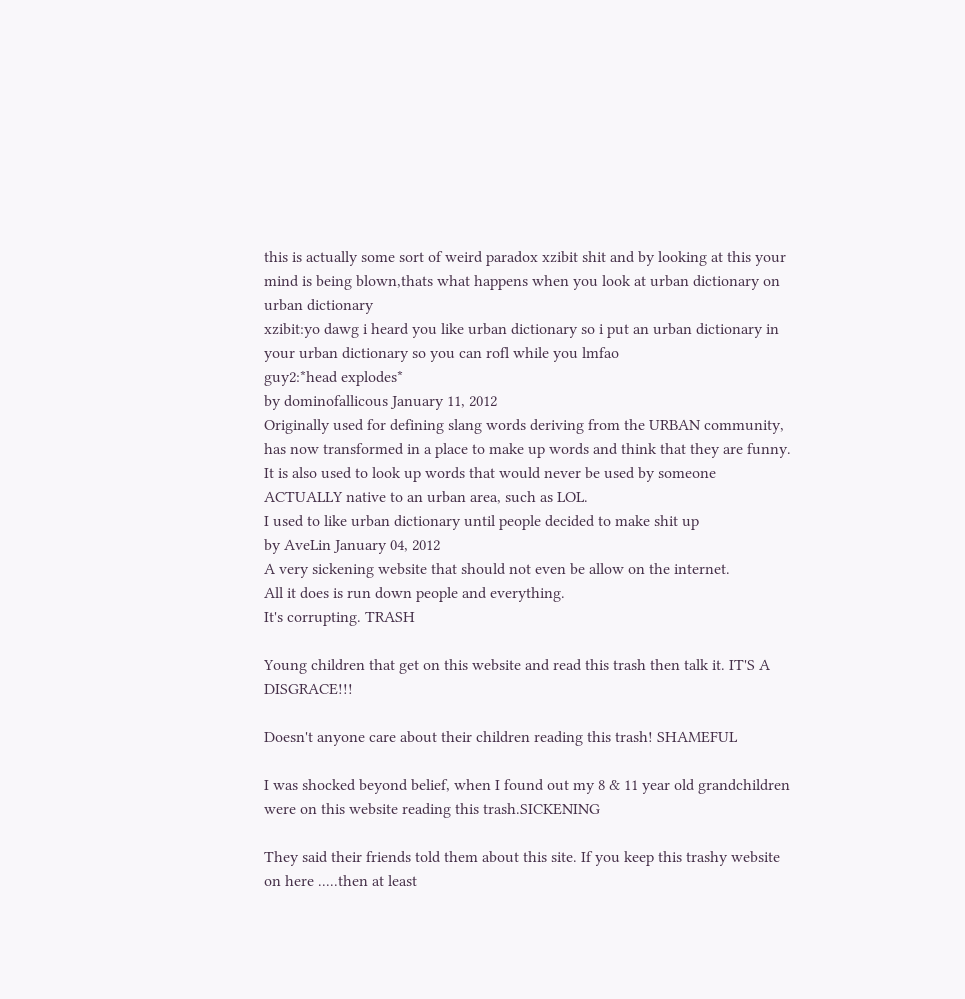this is actually some sort of weird paradox xzibit shit and by looking at this your mind is being blown,thats what happens when you look at urban dictionary on urban dictionary
xzibit:yo dawg i heard you like urban dictionary so i put an urban dictionary in your urban dictionary so you can rofl while you lmfao
guy2:*head explodes*
by dominofallicous January 11, 2012
Originally used for defining slang words deriving from the URBAN community, has now transformed in a place to make up words and think that they are funny.
It is also used to look up words that would never be used by someone ACTUALLY native to an urban area, such as LOL.
I used to like urban dictionary until people decided to make shit up
by AveLin January 04, 2012
A very sickening website that should not even be allow on the internet.
All it does is run down people and everything.
It's corrupting. TRASH

Young children that get on this website and read this trash then talk it. IT'S A DISGRACE!!!

Doesn't anyone care about their children reading this trash! SHAMEFUL

I was shocked beyond belief, when I found out my 8 & 11 year old grandchildren were on this website reading this trash.SICKENING

They said their friends told them about this site. If you keep this trashy website on here .....then at least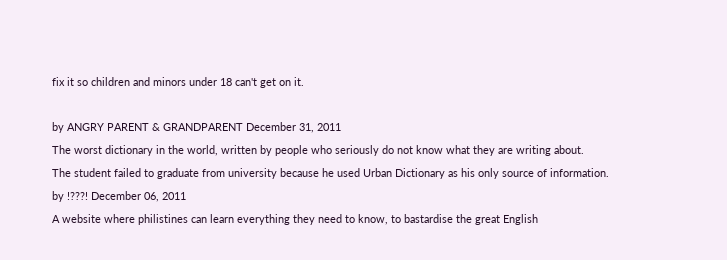fix it so children and minors under 18 can't get on it.

by ANGRY PARENT & GRANDPARENT December 31, 2011
The worst dictionary in the world, written by people who seriously do not know what they are writing about.
The student failed to graduate from university because he used Urban Dictionary as his only source of information.
by !???! December 06, 2011
A website where philistines can learn everything they need to know, to bastardise the great English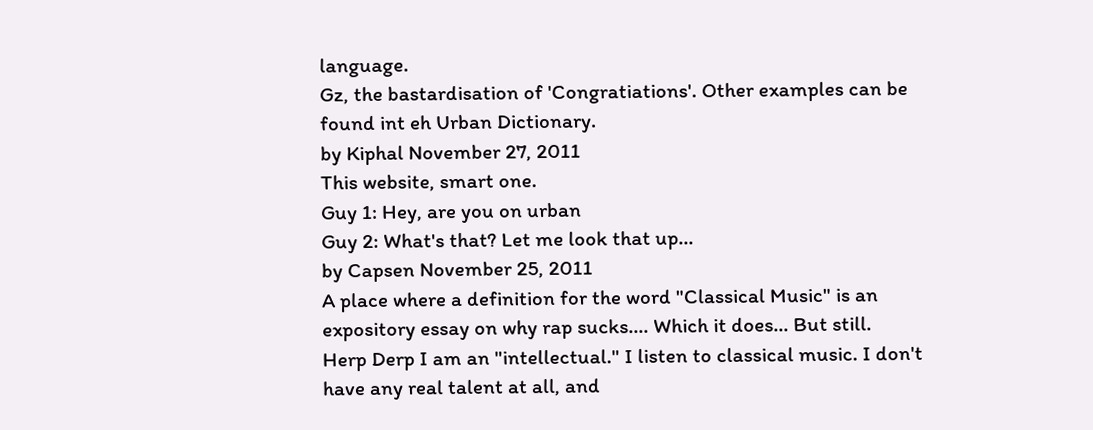language.
Gz, the bastardisation of 'Congratiations'. Other examples can be found int eh Urban Dictionary.
by Kiphal November 27, 2011
This website, smart one.
Guy 1: Hey, are you on urban
Guy 2: What's that? Let me look that up...
by Capsen November 25, 2011
A place where a definition for the word "Classical Music" is an expository essay on why rap sucks.... Which it does... But still.
Herp Derp I am an "intellectual." I listen to classical music. I don't have any real talent at all, and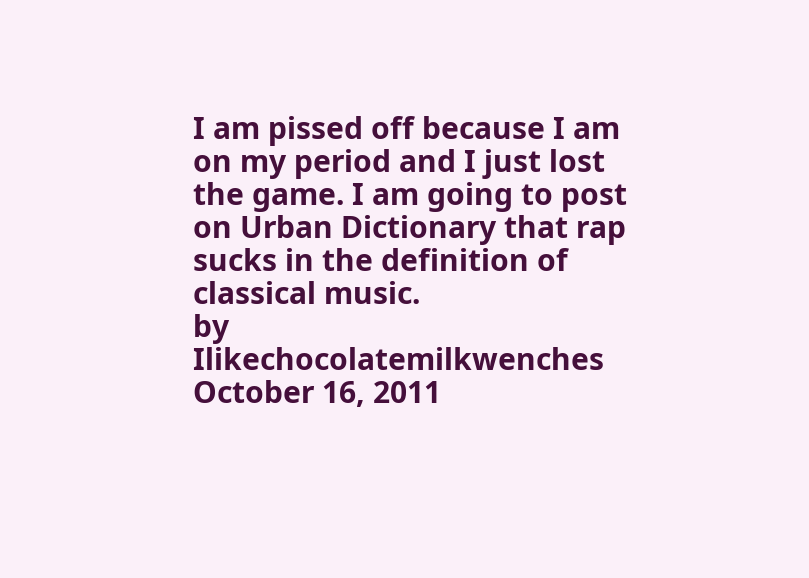I am pissed off because I am on my period and I just lost the game. I am going to post on Urban Dictionary that rap sucks in the definition of classical music.
by Ilikechocolatemilkwenches October 16, 2011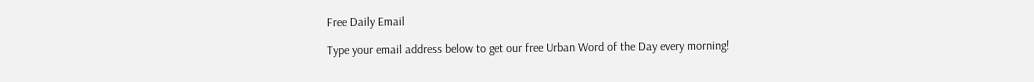Free Daily Email

Type your email address below to get our free Urban Word of the Day every morning!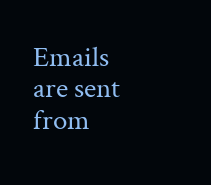Emails are sent from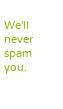We'll never spam you.